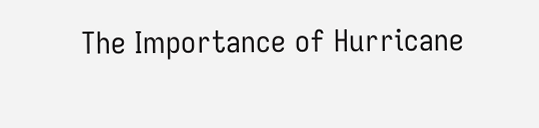The Importance of Hurricane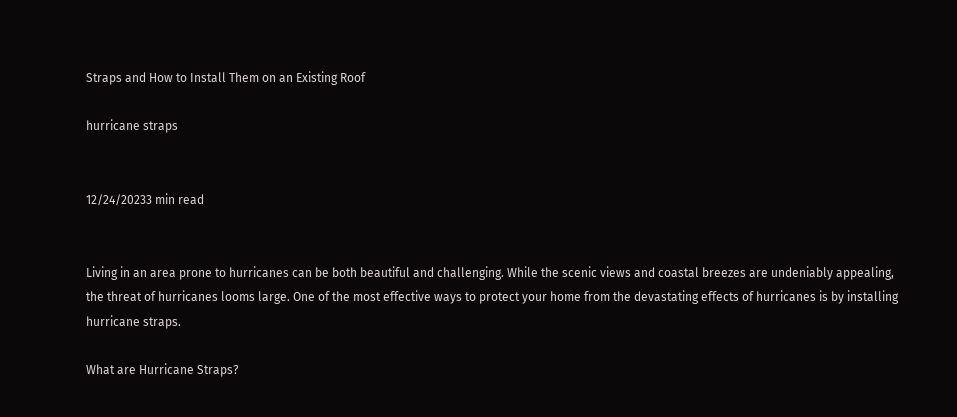Straps and How to Install Them on an Existing Roof

hurricane straps


12/24/20233 min read


Living in an area prone to hurricanes can be both beautiful and challenging. While the scenic views and coastal breezes are undeniably appealing, the threat of hurricanes looms large. One of the most effective ways to protect your home from the devastating effects of hurricanes is by installing hurricane straps.

What are Hurricane Straps?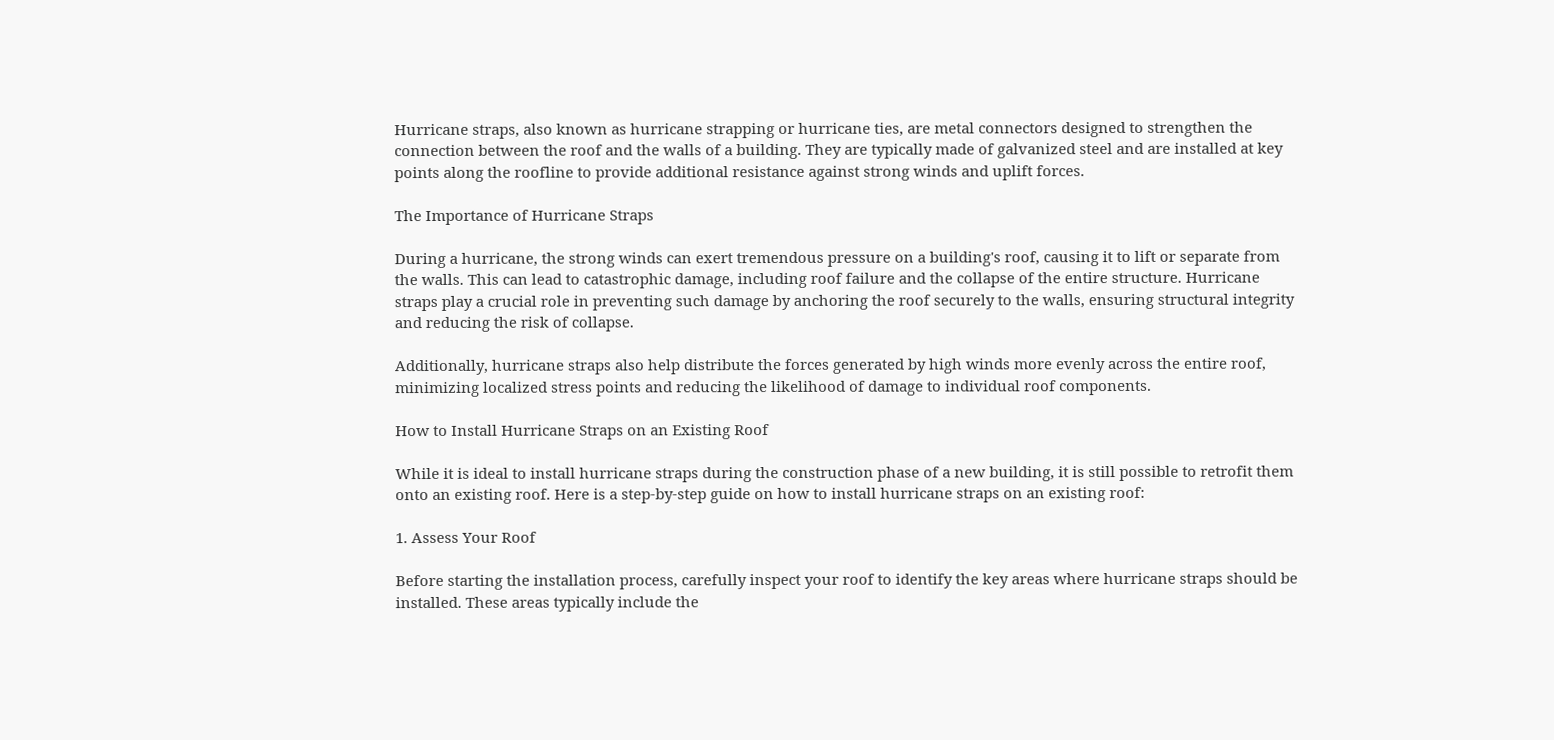Hurricane straps, also known as hurricane strapping or hurricane ties, are metal connectors designed to strengthen the connection between the roof and the walls of a building. They are typically made of galvanized steel and are installed at key points along the roofline to provide additional resistance against strong winds and uplift forces.

The Importance of Hurricane Straps

During a hurricane, the strong winds can exert tremendous pressure on a building's roof, causing it to lift or separate from the walls. This can lead to catastrophic damage, including roof failure and the collapse of the entire structure. Hurricane straps play a crucial role in preventing such damage by anchoring the roof securely to the walls, ensuring structural integrity and reducing the risk of collapse.

Additionally, hurricane straps also help distribute the forces generated by high winds more evenly across the entire roof, minimizing localized stress points and reducing the likelihood of damage to individual roof components.

How to Install Hurricane Straps on an Existing Roof

While it is ideal to install hurricane straps during the construction phase of a new building, it is still possible to retrofit them onto an existing roof. Here is a step-by-step guide on how to install hurricane straps on an existing roof:

1. Assess Your Roof

Before starting the installation process, carefully inspect your roof to identify the key areas where hurricane straps should be installed. These areas typically include the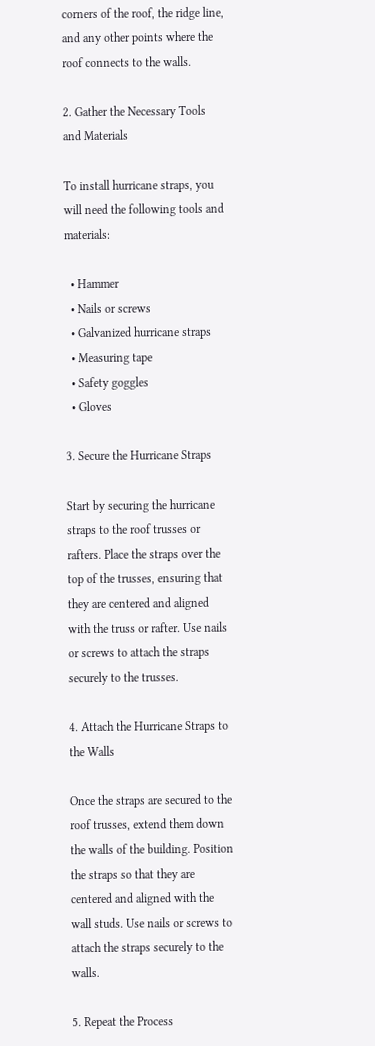corners of the roof, the ridge line, and any other points where the roof connects to the walls.

2. Gather the Necessary Tools and Materials

To install hurricane straps, you will need the following tools and materials:

  • Hammer
  • Nails or screws
  • Galvanized hurricane straps
  • Measuring tape
  • Safety goggles
  • Gloves

3. Secure the Hurricane Straps

Start by securing the hurricane straps to the roof trusses or rafters. Place the straps over the top of the trusses, ensuring that they are centered and aligned with the truss or rafter. Use nails or screws to attach the straps securely to the trusses.

4. Attach the Hurricane Straps to the Walls

Once the straps are secured to the roof trusses, extend them down the walls of the building. Position the straps so that they are centered and aligned with the wall studs. Use nails or screws to attach the straps securely to the walls.

5. Repeat the Process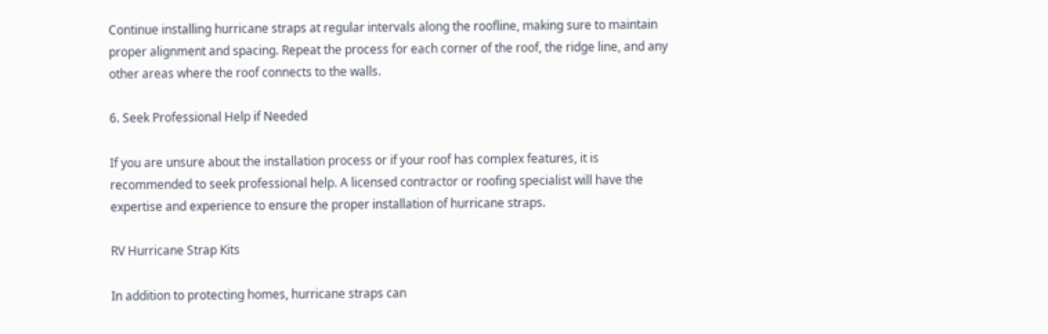Continue installing hurricane straps at regular intervals along the roofline, making sure to maintain proper alignment and spacing. Repeat the process for each corner of the roof, the ridge line, and any other areas where the roof connects to the walls.

6. Seek Professional Help if Needed

If you are unsure about the installation process or if your roof has complex features, it is recommended to seek professional help. A licensed contractor or roofing specialist will have the expertise and experience to ensure the proper installation of hurricane straps.

RV Hurricane Strap Kits

In addition to protecting homes, hurricane straps can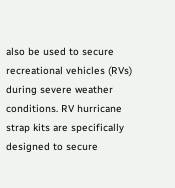also be used to secure recreational vehicles (RVs) during severe weather conditions. RV hurricane strap kits are specifically designed to secure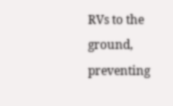RVs to the ground, preventing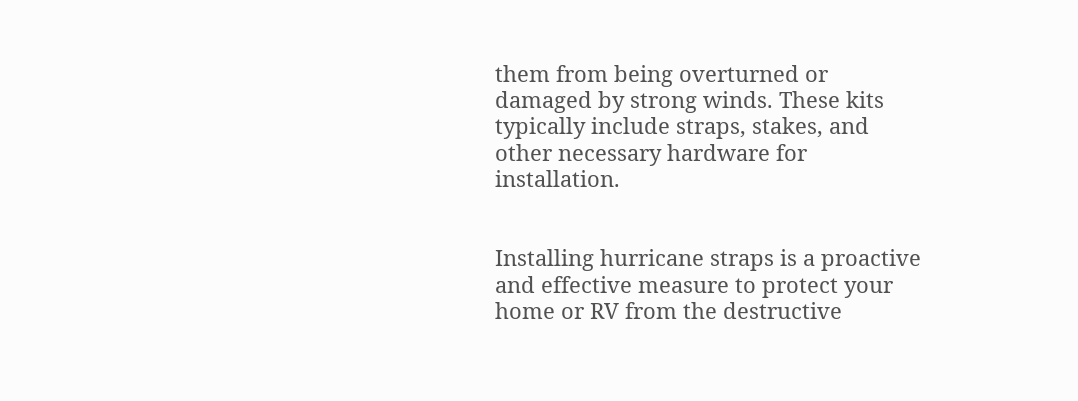them from being overturned or damaged by strong winds. These kits typically include straps, stakes, and other necessary hardware for installation.


Installing hurricane straps is a proactive and effective measure to protect your home or RV from the destructive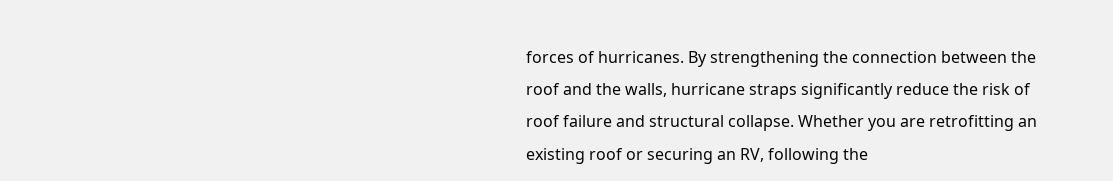forces of hurricanes. By strengthening the connection between the roof and the walls, hurricane straps significantly reduce the risk of roof failure and structural collapse. Whether you are retrofitting an existing roof or securing an RV, following the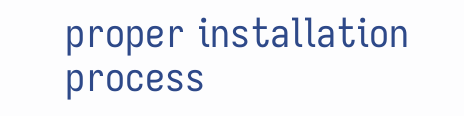proper installation process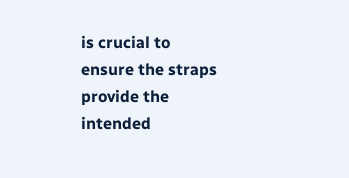is crucial to ensure the straps provide the intended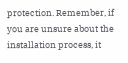protection. Remember, if you are unsure about the installation process, it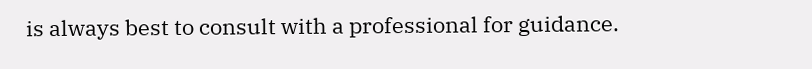is always best to consult with a professional for guidance.